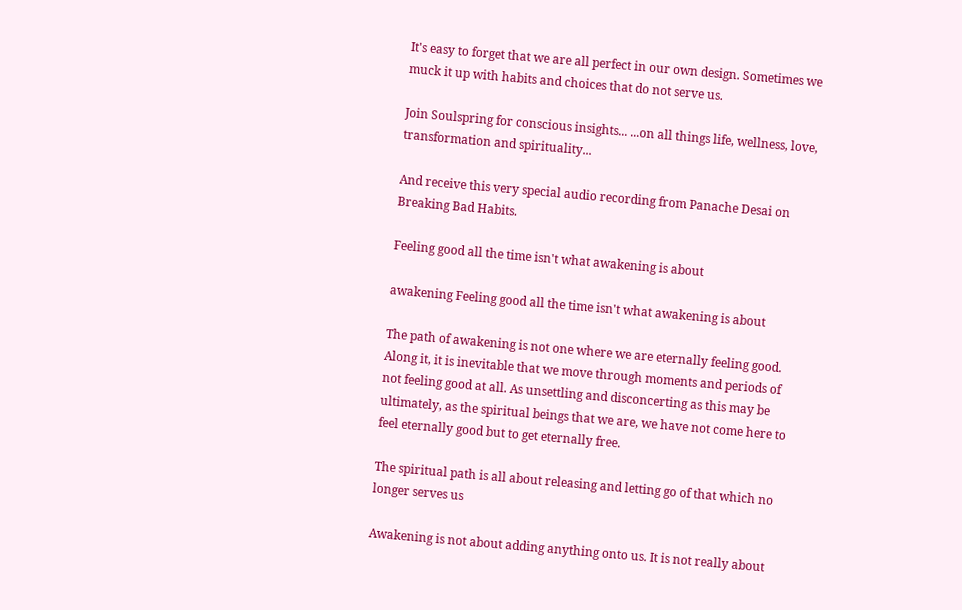It's easy to forget that we are all perfect in our own design. Sometimes we muck it up with habits and choices that do not serve us.

Join Soulspring for conscious insights... ...on all things life, wellness, love, transformation and spirituality...

And receive this very special audio recording from Panache Desai on Breaking Bad Habits.

Feeling good all the time isn't what awakening is about

awakening Feeling good all the time isn't what awakening is about

The path of awakening is not one where we are eternally feeling good. Along it, it is inevitable that we move through moments and periods of not feeling good at all. As unsettling and disconcerting as this may be ultimately, as the spiritual beings that we are, we have not come here to feel eternally good but to get eternally free.

The spiritual path is all about releasing and letting go of that which no longer serves us

Awakening is not about adding anything onto us. It is not really about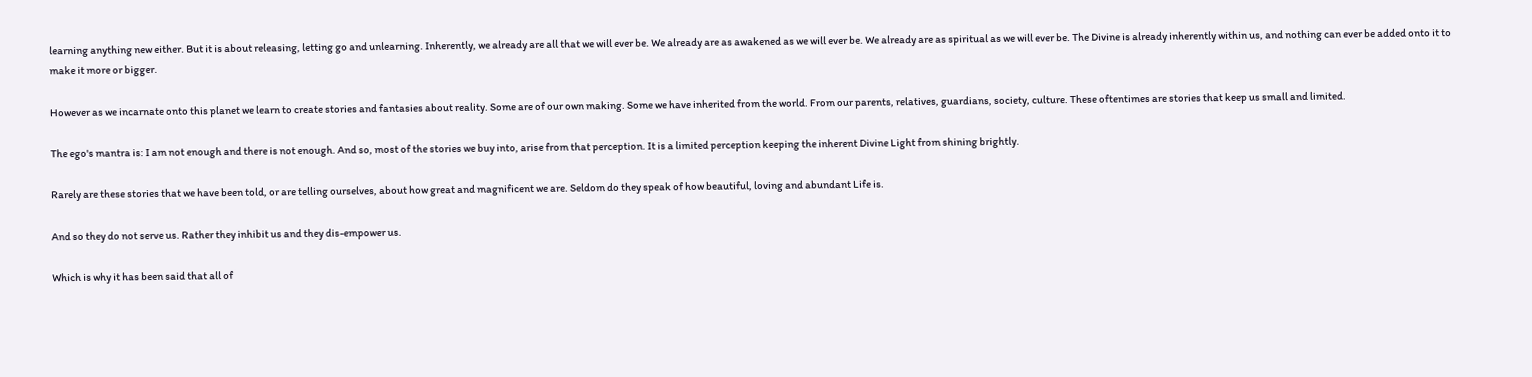learning anything new either. But it is about releasing, letting go and unlearning. Inherently, we already are all that we will ever be. We already are as awakened as we will ever be. We already are as spiritual as we will ever be. The Divine is already inherently within us, and nothing can ever be added onto it to make it more or bigger.

However as we incarnate onto this planet we learn to create stories and fantasies about reality. Some are of our own making. Some we have inherited from the world. From our parents, relatives, guardians, society, culture. These oftentimes are stories that keep us small and limited.

The ego's mantra is: I am not enough and there is not enough. And so, most of the stories we buy into, arise from that perception. It is a limited perception keeping the inherent Divine Light from shining brightly.

Rarely are these stories that we have been told, or are telling ourselves, about how great and magnificent we are. Seldom do they speak of how beautiful, loving and abundant Life is.

And so they do not serve us. Rather they inhibit us and they dis-empower us.

Which is why it has been said that all of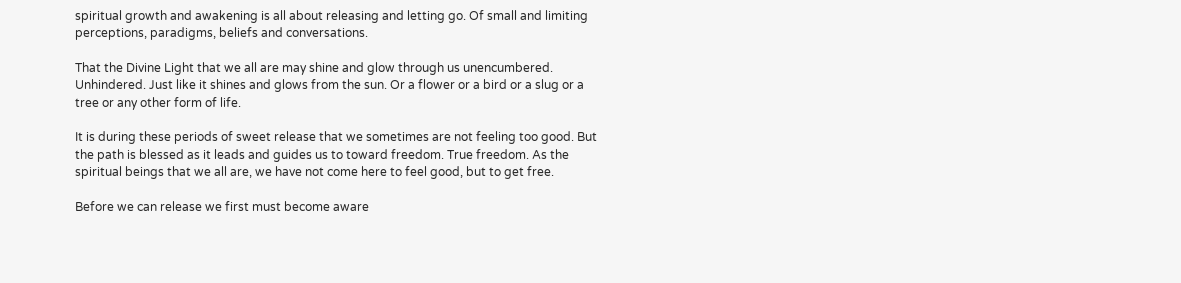spiritual growth and awakening is all about releasing and letting go. Of small and limiting perceptions, paradigms, beliefs and conversations.

That the Divine Light that we all are may shine and glow through us unencumbered. Unhindered. Just like it shines and glows from the sun. Or a flower or a bird or a slug or a tree or any other form of life.

It is during these periods of sweet release that we sometimes are not feeling too good. But the path is blessed as it leads and guides us to toward freedom. True freedom. As the spiritual beings that we all are, we have not come here to feel good, but to get free.

Before we can release we first must become aware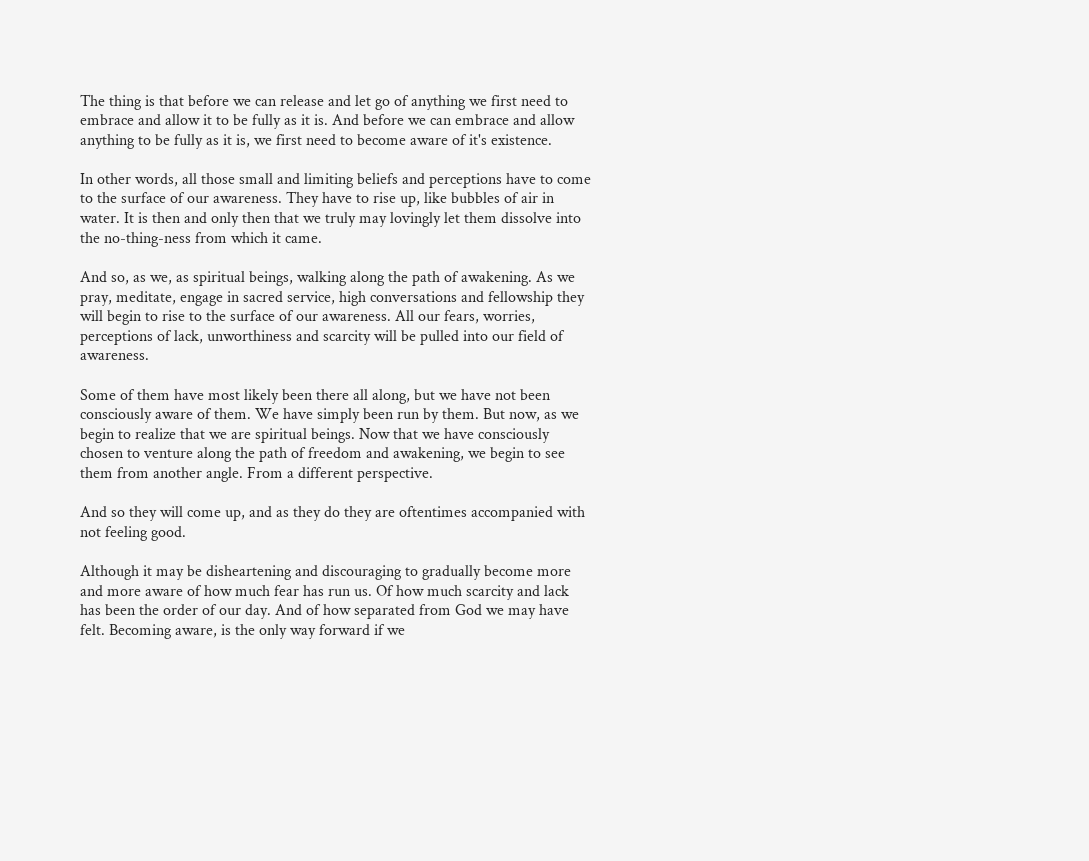The thing is that before we can release and let go of anything we first need to embrace and allow it to be fully as it is. And before we can embrace and allow anything to be fully as it is, we first need to become aware of it's existence.

In other words, all those small and limiting beliefs and perceptions have to come to the surface of our awareness. They have to rise up, like bubbles of air in water. It is then and only then that we truly may lovingly let them dissolve into the no-thing-ness from which it came.

And so, as we, as spiritual beings, walking along the path of awakening. As we pray, meditate, engage in sacred service, high conversations and fellowship they will begin to rise to the surface of our awareness. All our fears, worries, perceptions of lack, unworthiness and scarcity will be pulled into our field of awareness.

Some of them have most likely been there all along, but we have not been consciously aware of them. We have simply been run by them. But now, as we begin to realize that we are spiritual beings. Now that we have consciously chosen to venture along the path of freedom and awakening, we begin to see them from another angle. From a different perspective.

And so they will come up, and as they do they are oftentimes accompanied with not feeling good.

Although it may be disheartening and discouraging to gradually become more and more aware of how much fear has run us. Of how much scarcity and lack has been the order of our day. And of how separated from God we may have felt. Becoming aware, is the only way forward if we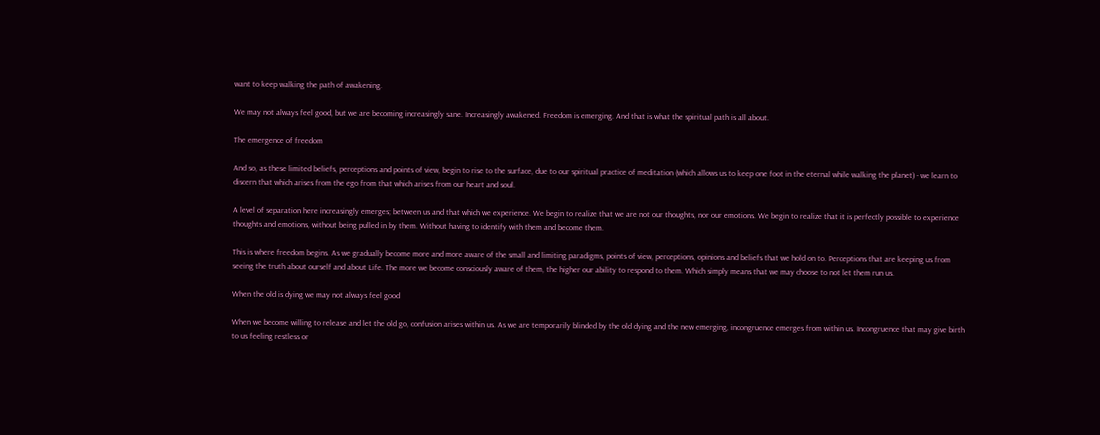want to keep walking the path of awakening.

We may not always feel good, but we are becoming increasingly sane. Increasingly awakened. Freedom is emerging. And that is what the spiritual path is all about.

The emergence of freedom

And so, as these limited beliefs, perceptions and points of view, begin to rise to the surface, due to our spiritual practice of meditation (which allows us to keep one foot in the eternal while walking the planet) - we learn to discern that which arises from the ego from that which arises from our heart and soul.

A level of separation here increasingly emerges; between us and that which we experience. We begin to realize that we are not our thoughts, nor our emotions. We begin to realize that it is perfectly possible to experience thoughts and emotions, without being pulled in by them. Without having to identify with them and become them.

This is where freedom begins. As we gradually become more and more aware of the small and limiting paradigms, points of view, perceptions, opinions and beliefs that we hold on to. Perceptions that are keeping us from seeing the truth about ourself and about Life. The more we become consciously aware of them, the higher our ability to respond to them. Which simply means that we may choose to not let them run us.

When the old is dying we may not always feel good

When we become willing to release and let the old go, confusion arises within us. As we are temporarily blinded by the old dying and the new emerging, incongruence emerges from within us. Incongruence that may give birth to us feeling restless or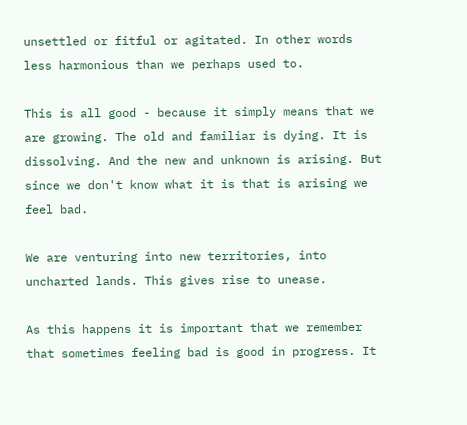unsettled or fitful or agitated. In other words less harmonious than we perhaps used to.

This is all good - because it simply means that we are growing. The old and familiar is dying. It is dissolving. And the new and unknown is arising. But since we don't know what it is that is arising we feel bad.

We are venturing into new territories, into uncharted lands. This gives rise to unease.

As this happens it is important that we remember that sometimes feeling bad is good in progress. It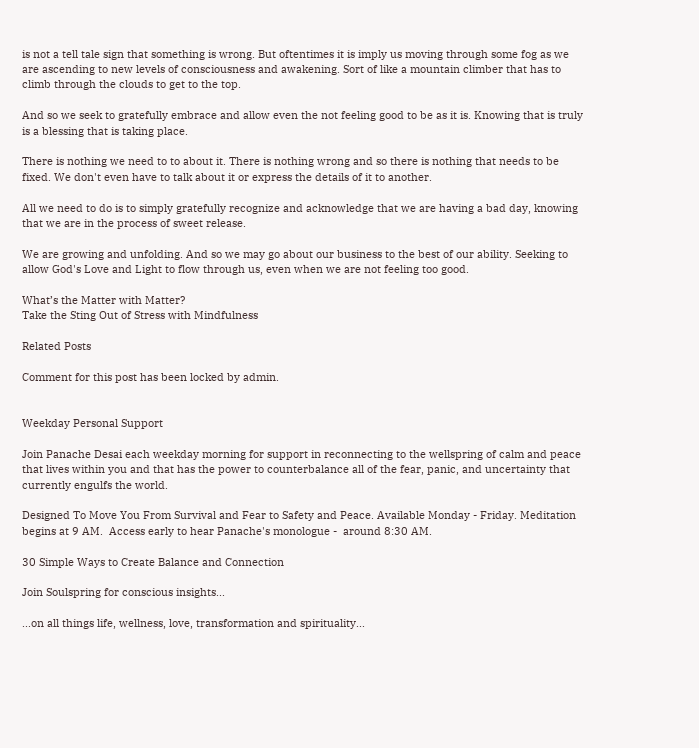is not a tell tale sign that something is wrong. But oftentimes it is imply us moving through some fog as we are ascending to new levels of consciousness and awakening. Sort of like a mountain climber that has to climb through the clouds to get to the top.

And so we seek to gratefully embrace and allow even the not feeling good to be as it is. Knowing that is truly is a blessing that is taking place.

There is nothing we need to to about it. There is nothing wrong and so there is nothing that needs to be fixed. We don't even have to talk about it or express the details of it to another.

All we need to do is to simply gratefully recognize and acknowledge that we are having a bad day, knowing that we are in the process of sweet release.

We are growing and unfolding. And so we may go about our business to the best of our ability. Seeking to allow God's Love and Light to flow through us, even when we are not feeling too good.

What’s the Matter with Matter?
Take the Sting Out of Stress with Mindfulness

Related Posts

Comment for this post has been locked by admin.


Weekday Personal Support

Join Panache Desai each weekday morning for support in reconnecting to the wellspring of calm and peace that lives within you and that has the power to counterbalance all of the fear, panic, and uncertainty that currently engulfs the world.

Designed To Move You From Survival and Fear to Safety and Peace. Available Monday - Friday. Meditation begins at 9 AM.  Access early to hear Panache's monologue -  around 8:30 AM.

30 Simple Ways to Create Balance and Connection

Join Soulspring for conscious insights...

...on all things life, wellness, love, transformation and spirituality...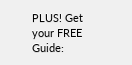PLUS! Get your FREE Guide: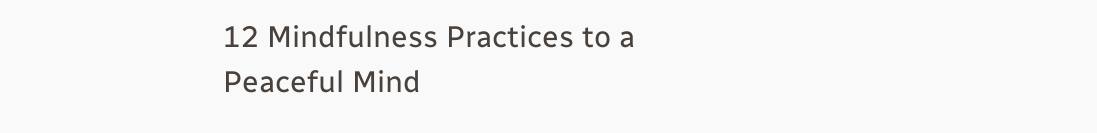12 Mindfulness Practices to a Peaceful Mind